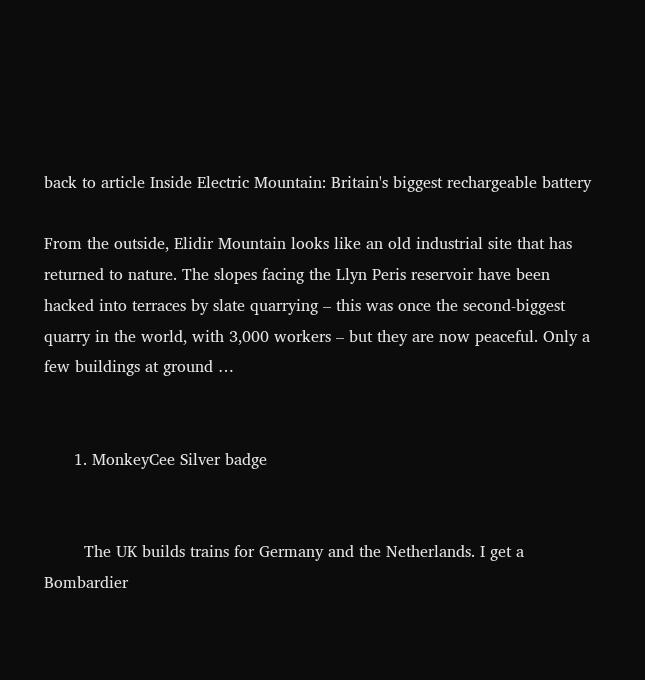back to article Inside Electric Mountain: Britain's biggest rechargeable battery

From the outside, Elidir Mountain looks like an old industrial site that has returned to nature. The slopes facing the Llyn Peris reservoir have been hacked into terraces by slate quarrying – this was once the second-biggest quarry in the world, with 3,000 workers – but they are now peaceful. Only a few buildings at ground …


      1. MonkeyCee Silver badge


        The UK builds trains for Germany and the Netherlands. I get a Bombardier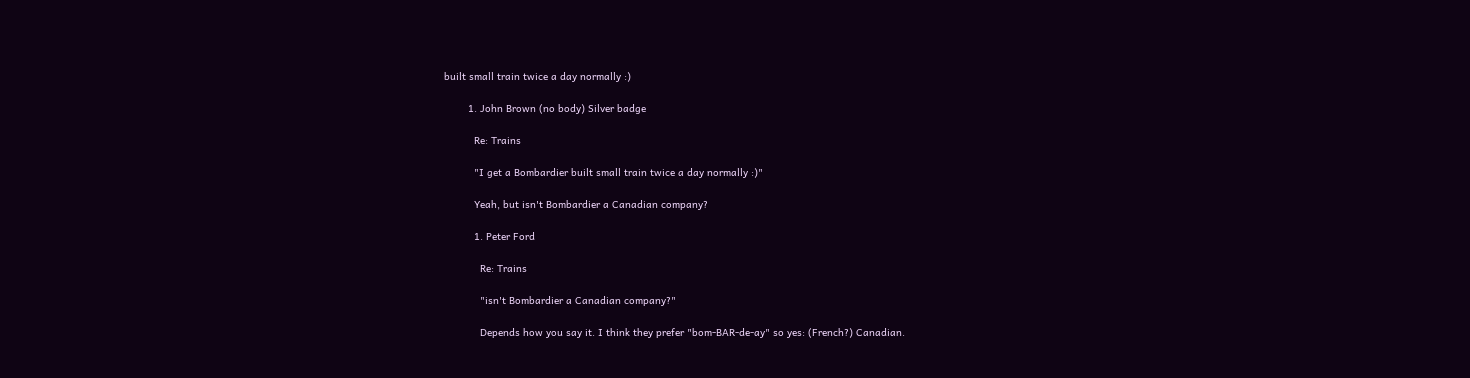built small train twice a day normally :)

        1. John Brown (no body) Silver badge

          Re: Trains

          "I get a Bombardier built small train twice a day normally :)"

          Yeah, but isn't Bombardier a Canadian company?

          1. Peter Ford

            Re: Trains

            "isn't Bombardier a Canadian company?"

            Depends how you say it. I think they prefer "bom-BAR-de-ay" so yes: (French?) Canadian.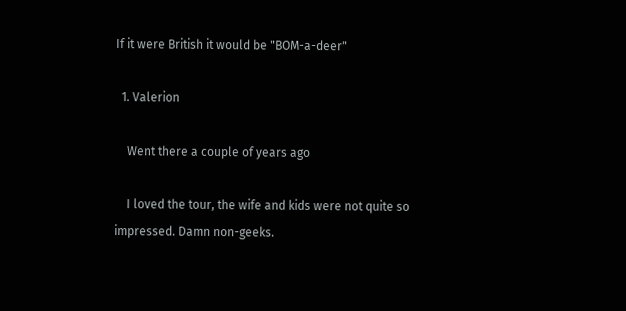If it were British it would be "BOM-a-deer"

  1. Valerion

    Went there a couple of years ago

    I loved the tour, the wife and kids were not quite so impressed. Damn non-geeks.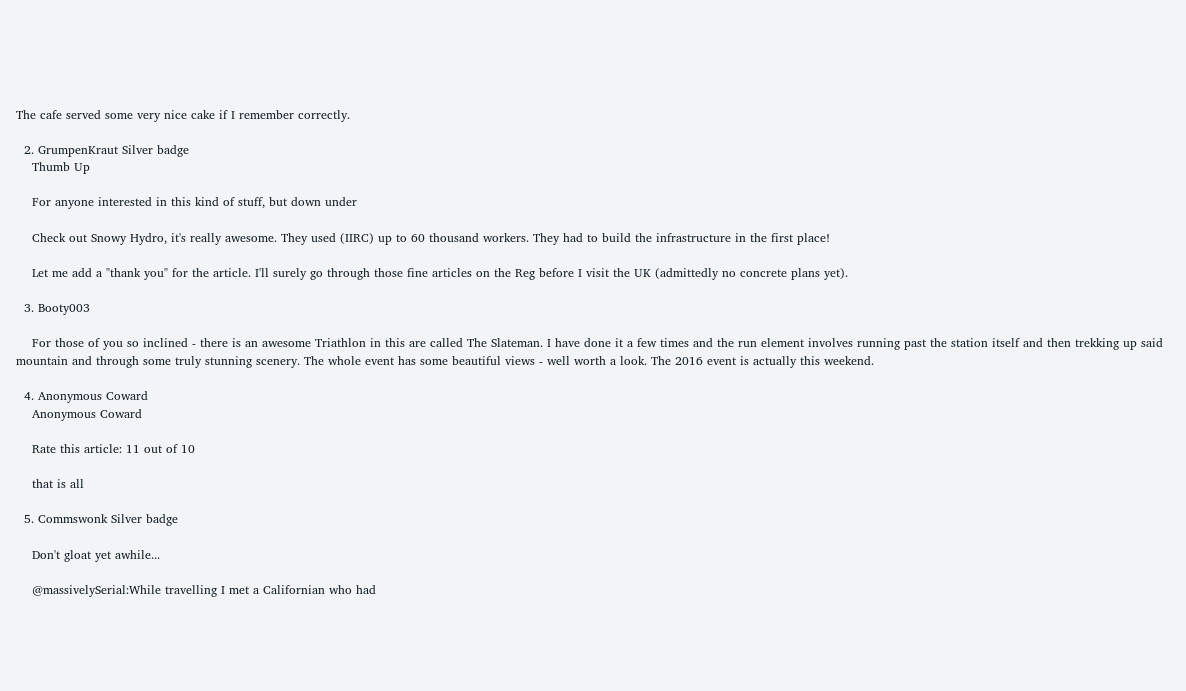The cafe served some very nice cake if I remember correctly.

  2. GrumpenKraut Silver badge
    Thumb Up

    For anyone interested in this kind of stuff, but down under

    Check out Snowy Hydro, it's really awesome. They used (IIRC) up to 60 thousand workers. They had to build the infrastructure in the first place!

    Let me add a "thank you" for the article. I'll surely go through those fine articles on the Reg before I visit the UK (admittedly no concrete plans yet).

  3. Booty003

    For those of you so inclined - there is an awesome Triathlon in this are called The Slateman. I have done it a few times and the run element involves running past the station itself and then trekking up said mountain and through some truly stunning scenery. The whole event has some beautiful views - well worth a look. The 2016 event is actually this weekend.

  4. Anonymous Coward
    Anonymous Coward

    Rate this article: 11 out of 10

    that is all

  5. Commswonk Silver badge

    Don't gloat yet awhile...

    @massivelySerial:While travelling I met a Californian who had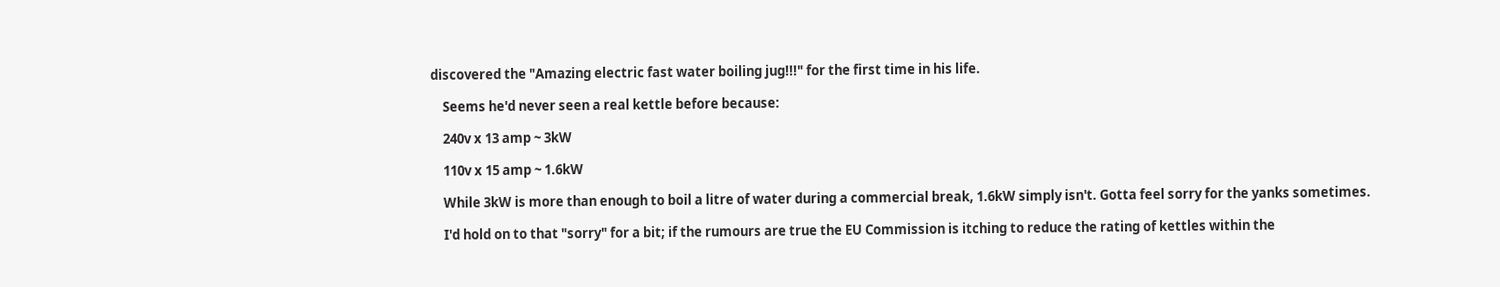discovered the "Amazing electric fast water boiling jug!!!" for the first time in his life.

    Seems he'd never seen a real kettle before because:

    240v x 13 amp ~ 3kW

    110v x 15 amp ~ 1.6kW

    While 3kW is more than enough to boil a litre of water during a commercial break, 1.6kW simply isn't. Gotta feel sorry for the yanks sometimes.

    I'd hold on to that "sorry" for a bit; if the rumours are true the EU Commission is itching to reduce the rating of kettles within the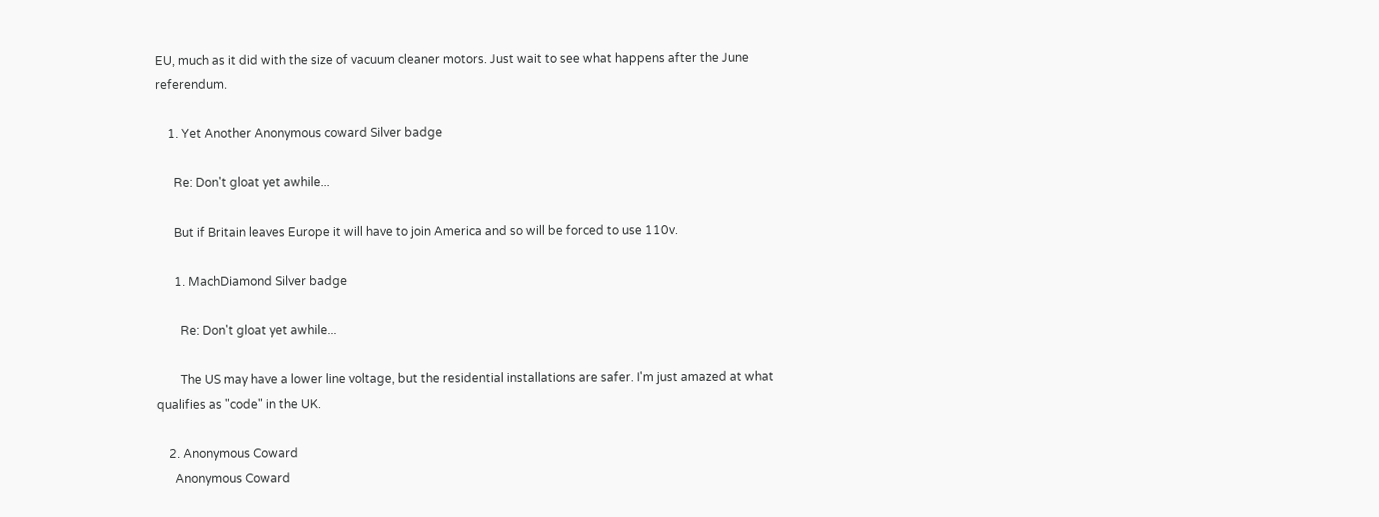EU, much as it did with the size of vacuum cleaner motors. Just wait to see what happens after the June referendum.

    1. Yet Another Anonymous coward Silver badge

      Re: Don't gloat yet awhile...

      But if Britain leaves Europe it will have to join America and so will be forced to use 110v.

      1. MachDiamond Silver badge

        Re: Don't gloat yet awhile...

        The US may have a lower line voltage, but the residential installations are safer. I'm just amazed at what qualifies as "code" in the UK.

    2. Anonymous Coward
      Anonymous Coward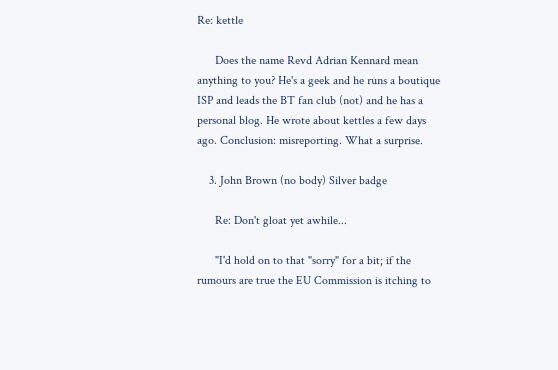Re: kettle

      Does the name Revd Adrian Kennard mean anything to you? He's a geek and he runs a boutique ISP and leads the BT fan club (not) and he has a personal blog. He wrote about kettles a few days ago. Conclusion: misreporting. What a surprise.

    3. John Brown (no body) Silver badge

      Re: Don't gloat yet awhile...

      "I'd hold on to that "sorry" for a bit; if the rumours are true the EU Commission is itching to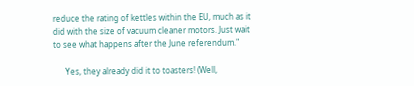reduce the rating of kettles within the EU, much as it did with the size of vacuum cleaner motors. Just wait to see what happens after the June referendum."

      Yes, they already did it to toasters! (Well,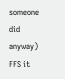someone did anyway) FFS it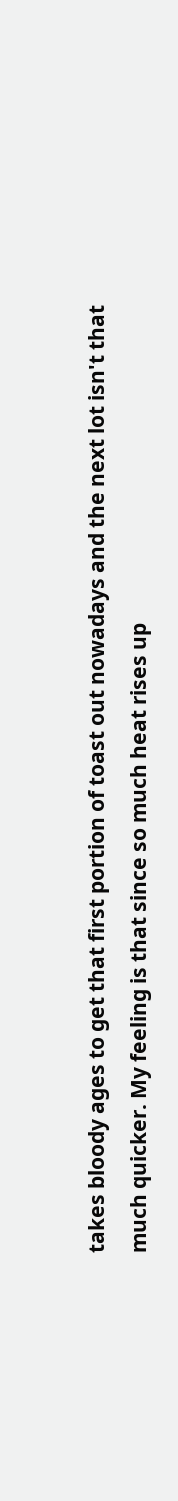takes bloody ages to get that first portion of toast out nowadays and the next lot isn't that much quicker. My feeling is that since so much heat rises up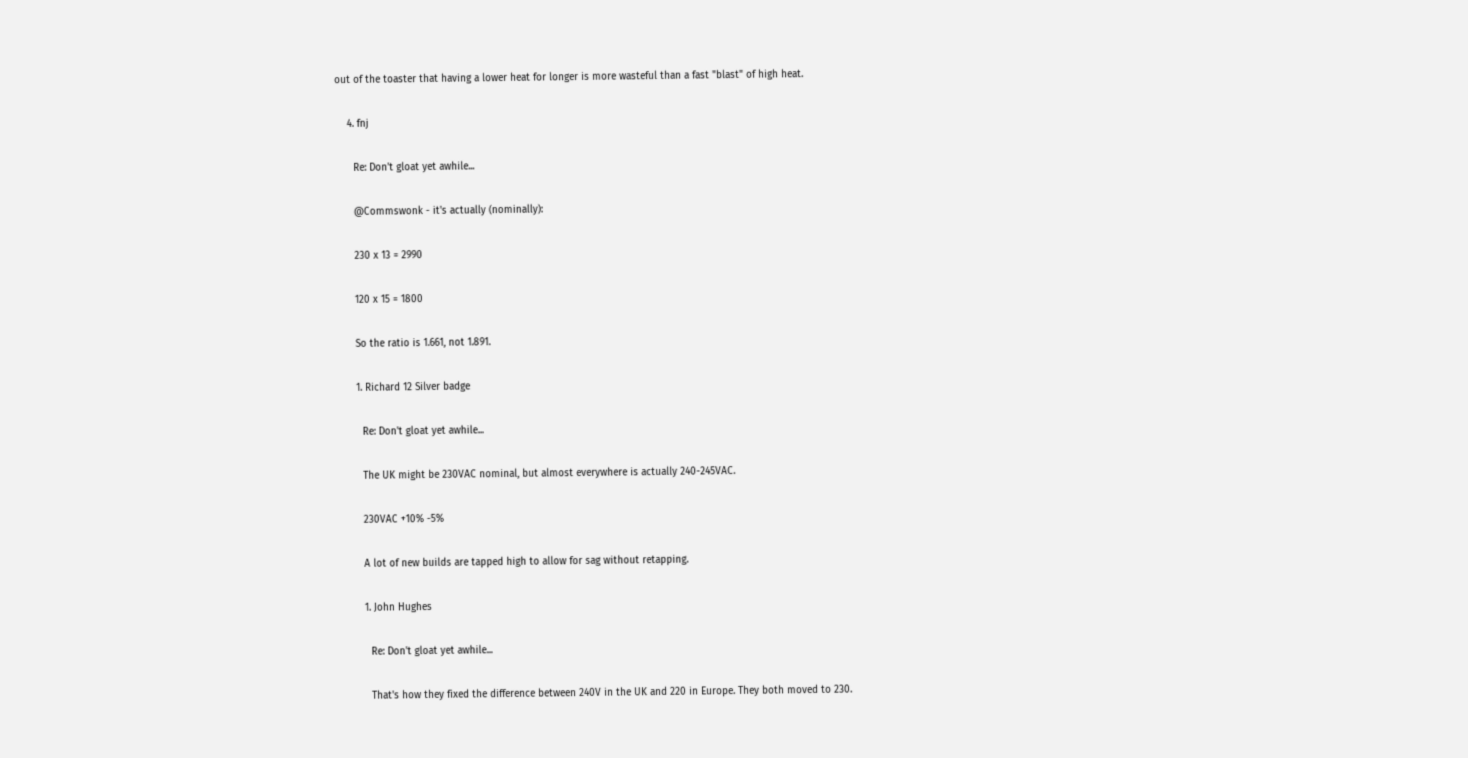out of the toaster that having a lower heat for longer is more wasteful than a fast "blast" of high heat.

    4. fnj

      Re: Don't gloat yet awhile...

      @Commswonk - it's actually (nominally):

      230 x 13 = 2990

      120 x 15 = 1800

      So the ratio is 1.661, not 1.891.

      1. Richard 12 Silver badge

        Re: Don't gloat yet awhile...

        The UK might be 230VAC nominal, but almost everywhere is actually 240-245VAC.

        230VAC +10% -5%

        A lot of new builds are tapped high to allow for sag without retapping.

        1. John Hughes

          Re: Don't gloat yet awhile...

          That's how they fixed the difference between 240V in the UK and 220 in Europe. They both moved to 230.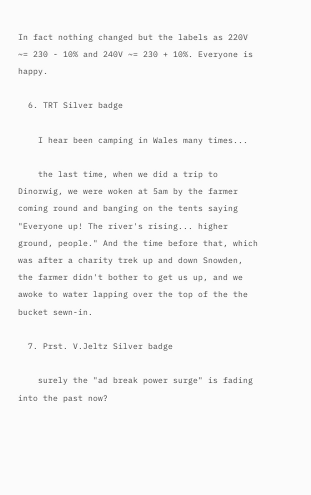In fact nothing changed but the labels as 220V ~= 230 - 10% and 240V ~= 230 + 10%. Everyone is happy.

  6. TRT Silver badge

    I hear been camping in Wales many times...

    the last time, when we did a trip to Dinorwig, we were woken at 5am by the farmer coming round and banging on the tents saying "Everyone up! The river's rising... higher ground, people." And the time before that, which was after a charity trek up and down Snowden, the farmer didn't bother to get us up, and we awoke to water lapping over the top of the the bucket sewn-in.

  7. Prst. V.Jeltz Silver badge

    surely the "ad break power surge" is fading into the past now?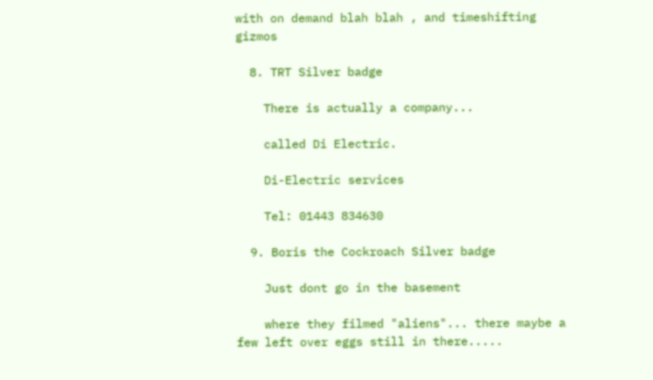with on demand blah blah , and timeshifting gizmos

  8. TRT Silver badge

    There is actually a company...

    called Di Electric.

    Di-Electric services

    Tel: 01443 834630

  9. Boris the Cockroach Silver badge

    Just dont go in the basement

    where they filmed "aliens"... there maybe a few left over eggs still in there.....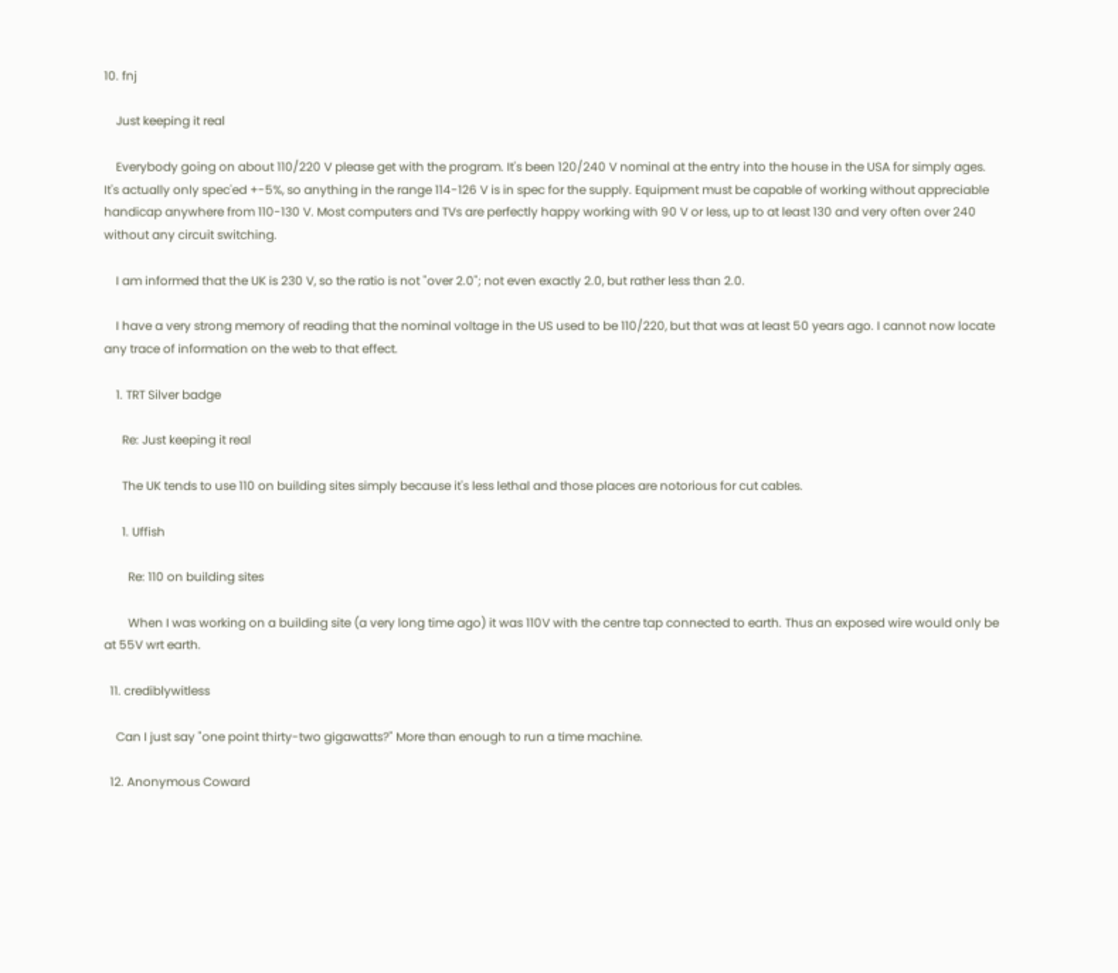10. fnj

    Just keeping it real

    Everybody going on about 110/220 V please get with the program. It's been 120/240 V nominal at the entry into the house in the USA for simply ages. It's actually only spec'ed +-5%, so anything in the range 114-126 V is in spec for the supply. Equipment must be capable of working without appreciable handicap anywhere from 110-130 V. Most computers and TVs are perfectly happy working with 90 V or less, up to at least 130 and very often over 240 without any circuit switching.

    I am informed that the UK is 230 V, so the ratio is not "over 2.0"; not even exactly 2.0, but rather less than 2.0.

    I have a very strong memory of reading that the nominal voltage in the US used to be 110/220, but that was at least 50 years ago. I cannot now locate any trace of information on the web to that effect.

    1. TRT Silver badge

      Re: Just keeping it real

      The UK tends to use 110 on building sites simply because it's less lethal and those places are notorious for cut cables.

      1. Uffish

        Re: 110 on building sites

        When I was working on a building site (a very long time ago) it was 110V with the centre tap connected to earth. Thus an exposed wire would only be at 55V wrt earth.

  11. crediblywitless

    Can I just say "one point thirty-two gigawatts?" More than enough to run a time machine.

  12. Anonymous Coward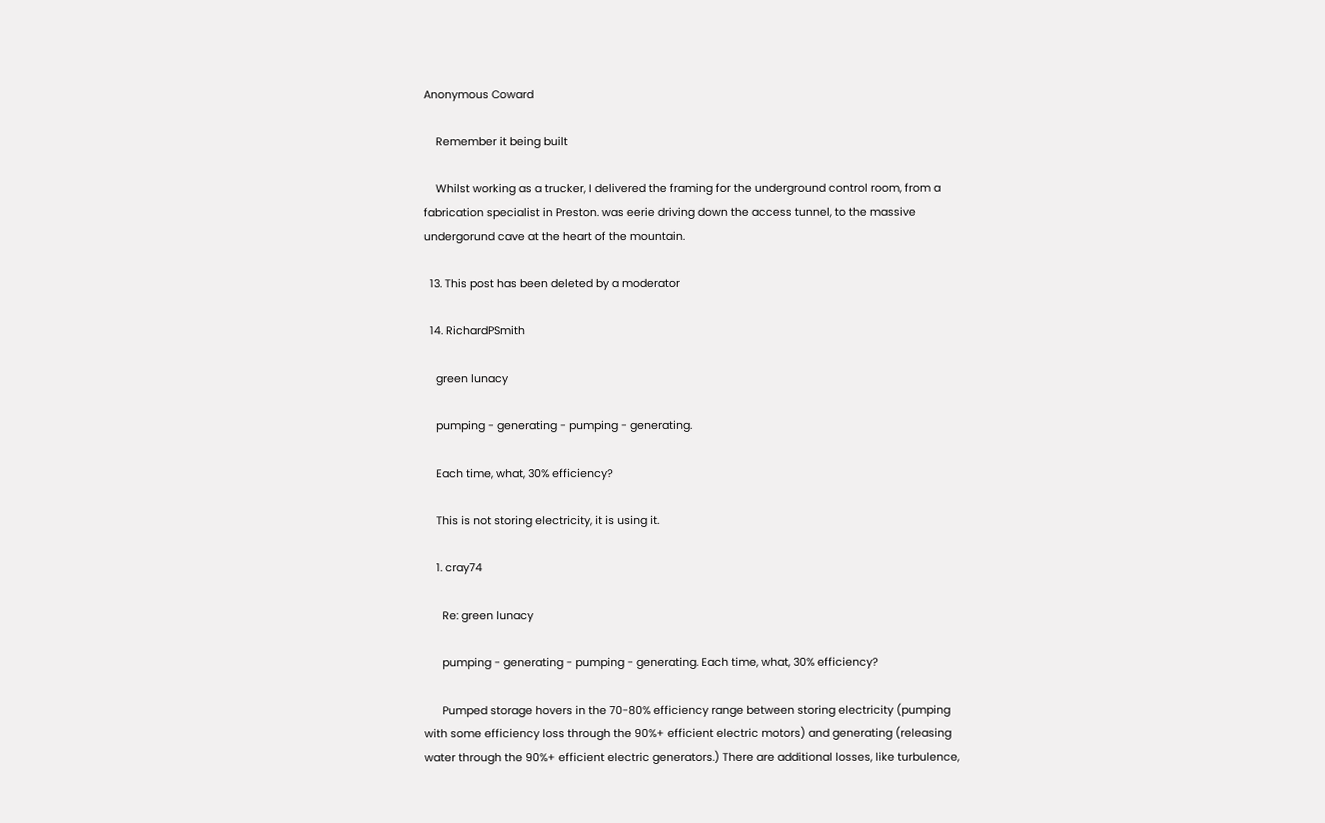Anonymous Coward

    Remember it being built

    Whilst working as a trucker, I delivered the framing for the underground control room, from a fabrication specialist in Preston. was eerie driving down the access tunnel, to the massive undergorund cave at the heart of the mountain.

  13. This post has been deleted by a moderator

  14. RichardPSmith

    green lunacy

    pumping - generating - pumping - generating.

    Each time, what, 30% efficiency?

    This is not storing electricity, it is using it.

    1. cray74

      Re: green lunacy

      pumping - generating - pumping - generating. Each time, what, 30% efficiency?

      Pumped storage hovers in the 70-80% efficiency range between storing electricity (pumping with some efficiency loss through the 90%+ efficient electric motors) and generating (releasing water through the 90%+ efficient electric generators.) There are additional losses, like turbulence,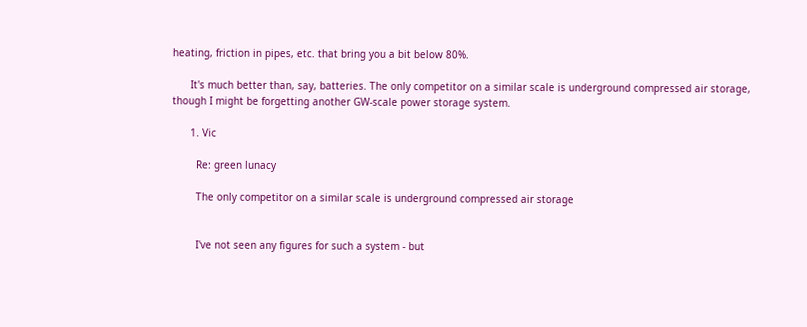heating, friction in pipes, etc. that bring you a bit below 80%.

      It's much better than, say, batteries. The only competitor on a similar scale is underground compressed air storage, though I might be forgetting another GW-scale power storage system.

      1. Vic

        Re: green lunacy

        The only competitor on a similar scale is underground compressed air storage


        I've not seen any figures for such a system - but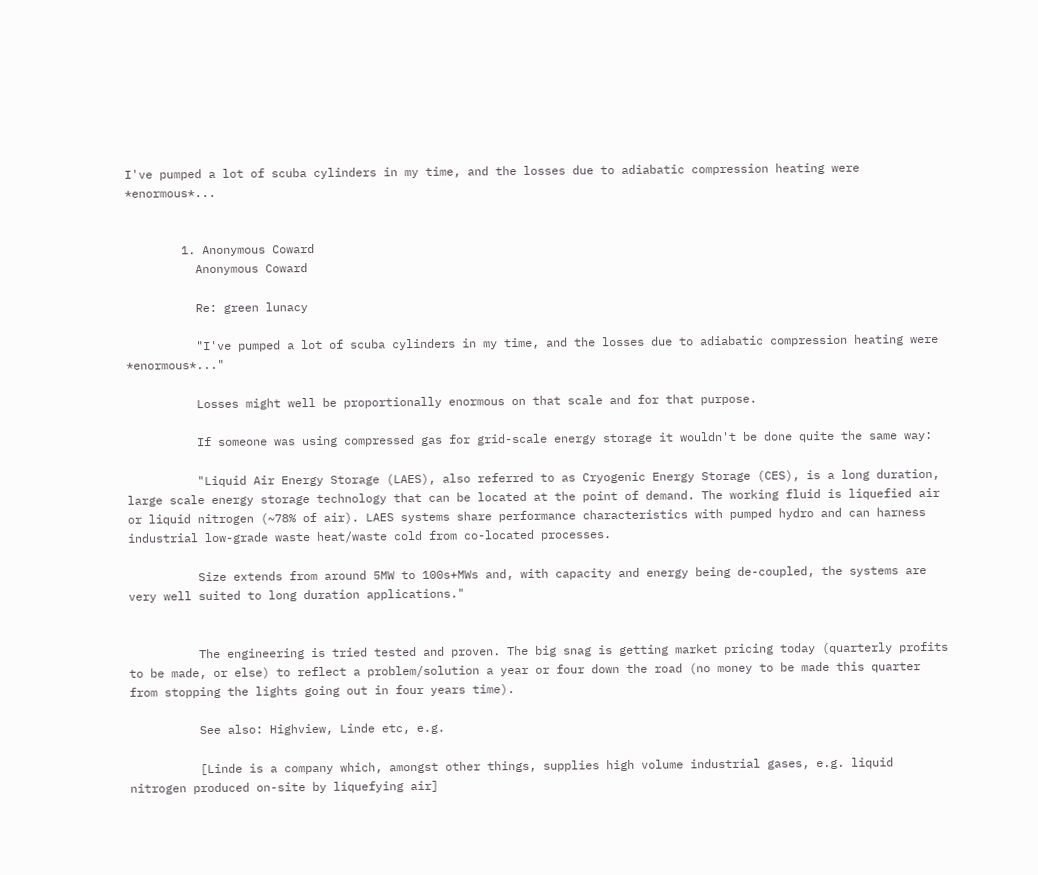I've pumped a lot of scuba cylinders in my time, and the losses due to adiabatic compression heating were *enormous*...


        1. Anonymous Coward
          Anonymous Coward

          Re: green lunacy

          "I've pumped a lot of scuba cylinders in my time, and the losses due to adiabatic compression heating were *enormous*..."

          Losses might well be proportionally enormous on that scale and for that purpose.

          If someone was using compressed gas for grid-scale energy storage it wouldn't be done quite the same way:

          "Liquid Air Energy Storage (LAES), also referred to as Cryogenic Energy Storage (CES), is a long duration, large scale energy storage technology that can be located at the point of demand. The working fluid is liquefied air or liquid nitrogen (~78% of air). LAES systems share performance characteristics with pumped hydro and can harness industrial low-grade waste heat/waste cold from co-located processes.

          Size extends from around 5MW to 100s+MWs and, with capacity and energy being de-coupled, the systems are very well suited to long duration applications."


          The engineering is tried tested and proven. The big snag is getting market pricing today (quarterly profits to be made, or else) to reflect a problem/solution a year or four down the road (no money to be made this quarter from stopping the lights going out in four years time).

          See also: Highview, Linde etc, e.g.

          [Linde is a company which, amongst other things, supplies high volume industrial gases, e.g. liquid nitrogen produced on-site by liquefying air]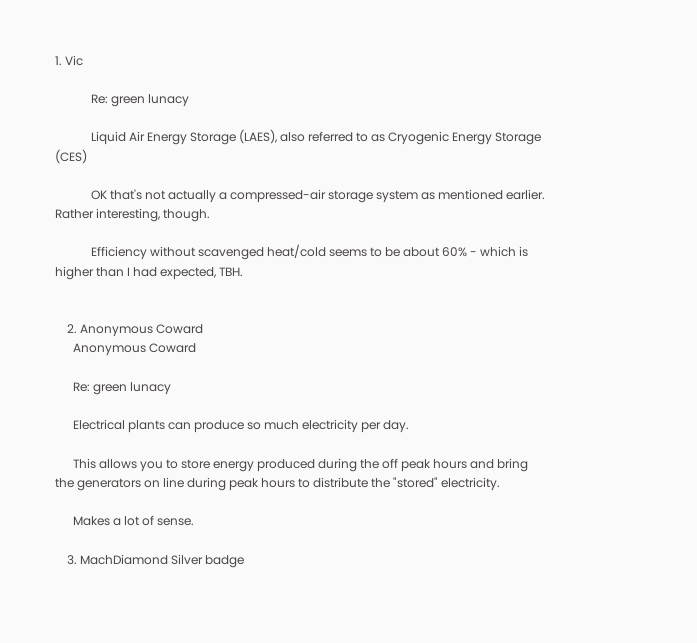1. Vic

            Re: green lunacy

            Liquid Air Energy Storage (LAES), also referred to as Cryogenic Energy Storage (CES)

            OK that's not actually a compressed-air storage system as mentioned earlier. Rather interesting, though.

            Efficiency without scavenged heat/cold seems to be about 60% - which is higher than I had expected, TBH.


    2. Anonymous Coward
      Anonymous Coward

      Re: green lunacy

      Electrical plants can produce so much electricity per day.

      This allows you to store energy produced during the off peak hours and bring the generators on line during peak hours to distribute the "stored" electricity.

      Makes a lot of sense.

    3. MachDiamond Silver badge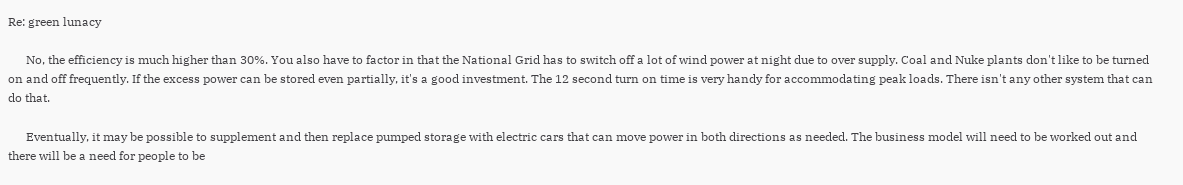Re: green lunacy

      No, the efficiency is much higher than 30%. You also have to factor in that the National Grid has to switch off a lot of wind power at night due to over supply. Coal and Nuke plants don't like to be turned on and off frequently. If the excess power can be stored even partially, it's a good investment. The 12 second turn on time is very handy for accommodating peak loads. There isn't any other system that can do that.

      Eventually, it may be possible to supplement and then replace pumped storage with electric cars that can move power in both directions as needed. The business model will need to be worked out and there will be a need for people to be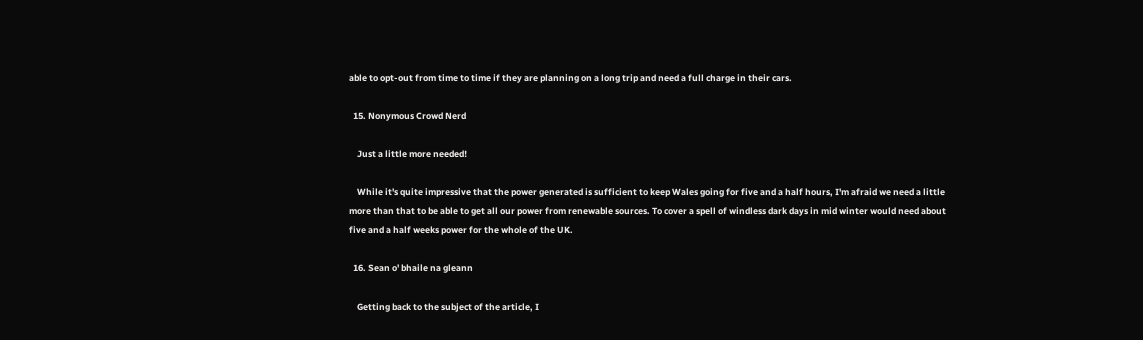able to opt-out from time to time if they are planning on a long trip and need a full charge in their cars.

  15. Nonymous Crowd Nerd

    Just a little more needed!

    While it's quite impressive that the power generated is sufficient to keep Wales going for five and a half hours, I'm afraid we need a little more than that to be able to get all our power from renewable sources. To cover a spell of windless dark days in mid winter would need about five and a half weeks power for the whole of the UK.

  16. Sean o' bhaile na gleann

    Getting back to the subject of the article, I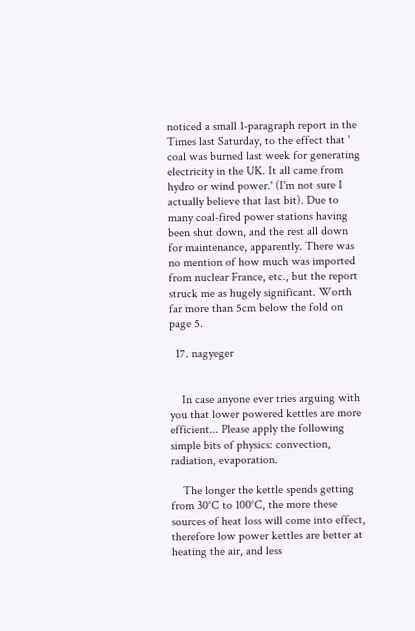noticed a small 1-paragraph report in the Times last Saturday, to the effect that ' coal was burned last week for generating electricity in the UK. It all came from hydro or wind power.' (I'm not sure I actually believe that last bit). Due to many coal-fired power stations having been shut down, and the rest all down for maintenance, apparently. There was no mention of how much was imported from nuclear France, etc., but the report struck me as hugely significant. Worth far more than 5cm below the fold on page 5.

  17. nagyeger


    In case anyone ever tries arguing with you that lower powered kettles are more efficient... Please apply the following simple bits of physics: convection, radiation, evaporation.

    The longer the kettle spends getting from 30°C to 100°C, the more these sources of heat loss will come into effect, therefore low power kettles are better at heating the air, and less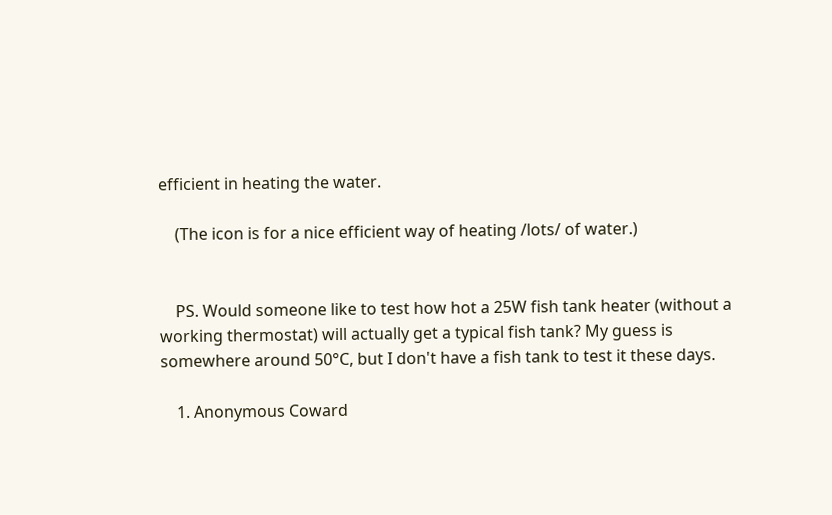efficient in heating the water.

    (The icon is for a nice efficient way of heating /lots/ of water.)


    PS. Would someone like to test how hot a 25W fish tank heater (without a working thermostat) will actually get a typical fish tank? My guess is somewhere around 50°C, but I don't have a fish tank to test it these days.

    1. Anonymous Coward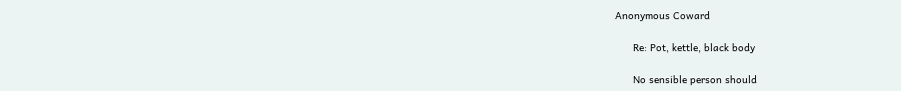Anonymous Coward

      Re: Pot, kettle, black body

      No sensible person should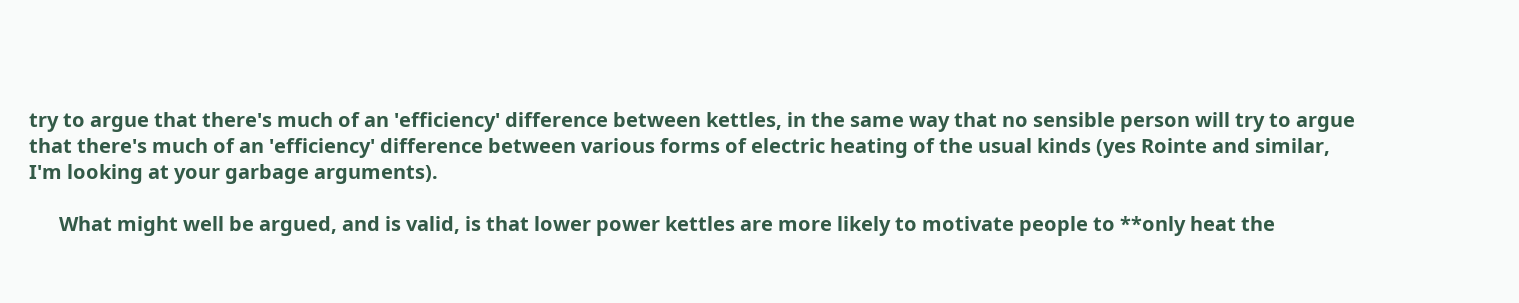try to argue that there's much of an 'efficiency' difference between kettles, in the same way that no sensible person will try to argue that there's much of an 'efficiency' difference between various forms of electric heating of the usual kinds (yes Rointe and similar, I'm looking at your garbage arguments).

      What might well be argued, and is valid, is that lower power kettles are more likely to motivate people to **only heat the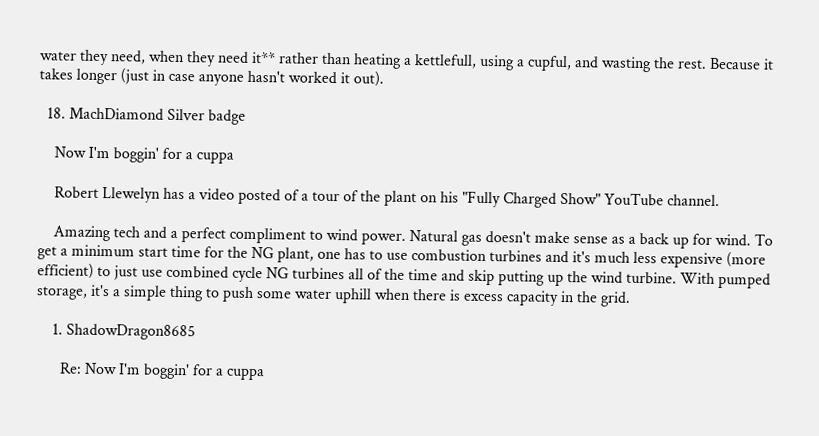water they need, when they need it** rather than heating a kettlefull, using a cupful, and wasting the rest. Because it takes longer (just in case anyone hasn't worked it out).

  18. MachDiamond Silver badge

    Now I'm boggin' for a cuppa

    Robert Llewelyn has a video posted of a tour of the plant on his "Fully Charged Show" YouTube channel.

    Amazing tech and a perfect compliment to wind power. Natural gas doesn't make sense as a back up for wind. To get a minimum start time for the NG plant, one has to use combustion turbines and it's much less expensive (more efficient) to just use combined cycle NG turbines all of the time and skip putting up the wind turbine. With pumped storage, it's a simple thing to push some water uphill when there is excess capacity in the grid.

    1. ShadowDragon8685

      Re: Now I'm boggin' for a cuppa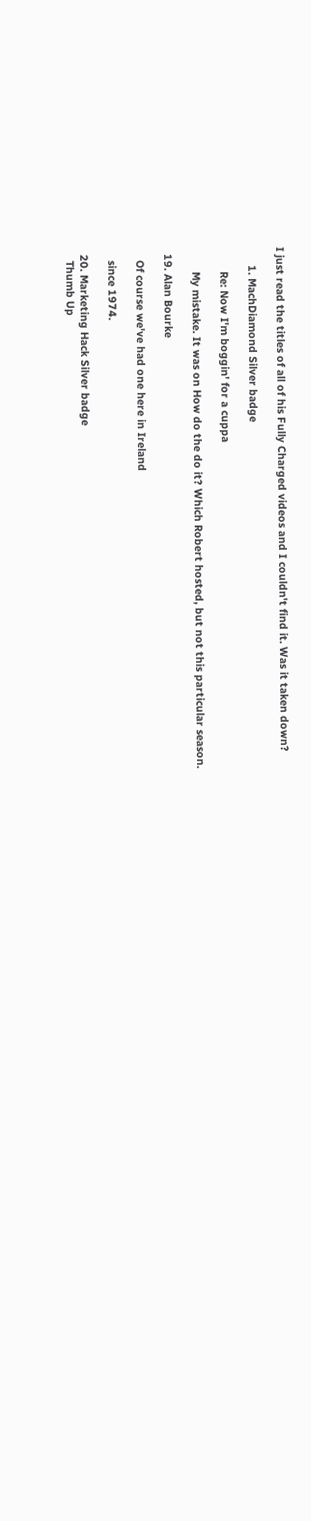I just read the titles of all of his Fully Charged videos and I couldn't find it. Was it taken down?

      1. MachDiamond Silver badge

        Re: Now I'm boggin' for a cuppa

        My mistake. It was on How do the do it? Which Robert hosted, but not this particular season.

  19. Alan Bourke

    Of course we've had one here in Ireland

    since 1974.

  20. Marketing Hack Silver badge
    Thumb Up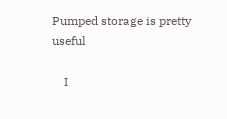Pumped storage is pretty useful

    I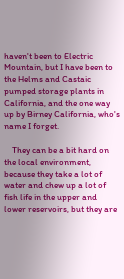haven't been to Electric Mountain, but I have been to the Helms and Castaic pumped storage plants in California, and the one way up by Birney California, who's name I forget.

    They can be a bit hard on the local environment, because they take a lot of water and chew up a lot of fish life in the upper and lower reservoirs, but they are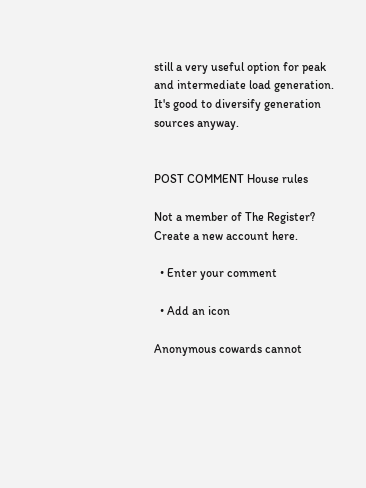still a very useful option for peak and intermediate load generation. It's good to diversify generation sources anyway.


POST COMMENT House rules

Not a member of The Register? Create a new account here.

  • Enter your comment

  • Add an icon

Anonymous cowards cannot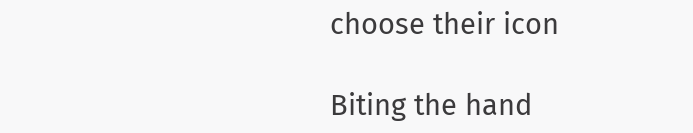choose their icon

Biting the hand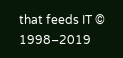that feeds IT © 1998–2019